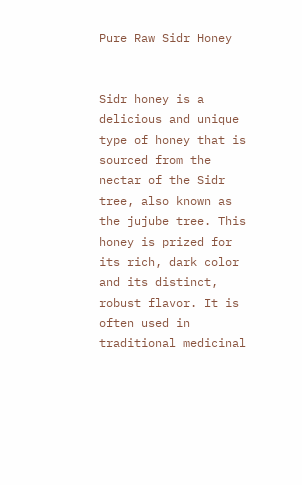Pure Raw Sidr Honey


Sidr honey is a delicious and unique type of honey that is sourced from the nectar of the Sidr tree, also known as the jujube tree. This honey is prized for its rich, dark color and its distinct, robust flavor. It is often used in traditional medicinal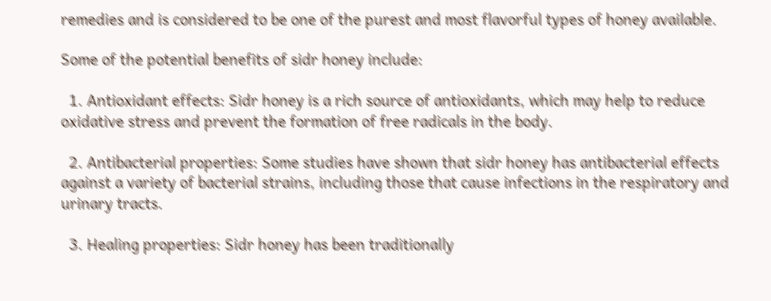remedies and is considered to be one of the purest and most flavorful types of honey available.

Some of the potential benefits of sidr honey include:

  1. Antioxidant effects: Sidr honey is a rich source of antioxidants, which may help to reduce oxidative stress and prevent the formation of free radicals in the body.

  2. Antibacterial properties: Some studies have shown that sidr honey has antibacterial effects against a variety of bacterial strains, including those that cause infections in the respiratory and urinary tracts.

  3. Healing properties: Sidr honey has been traditionally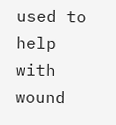used to help with wound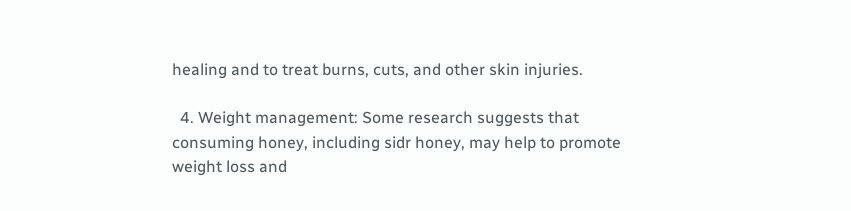healing and to treat burns, cuts, and other skin injuries.

  4. Weight management: Some research suggests that consuming honey, including sidr honey, may help to promote weight loss and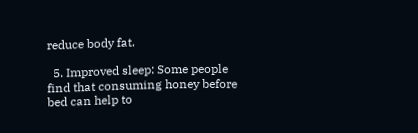reduce body fat.

  5. Improved sleep: Some people find that consuming honey before bed can help to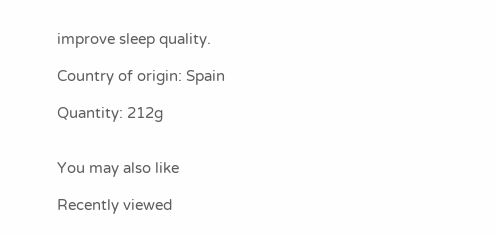improve sleep quality.

Country of origin: Spain

Quantity: 212g


You may also like

Recently viewed